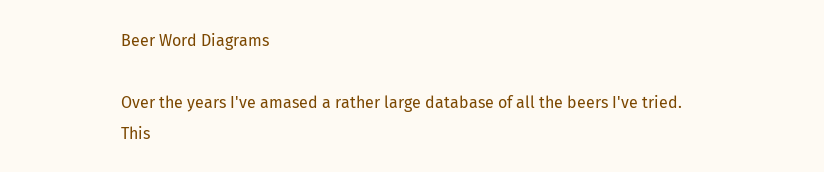Beer Word Diagrams

Over the years I've amased a rather large database of all the beers I've tried. This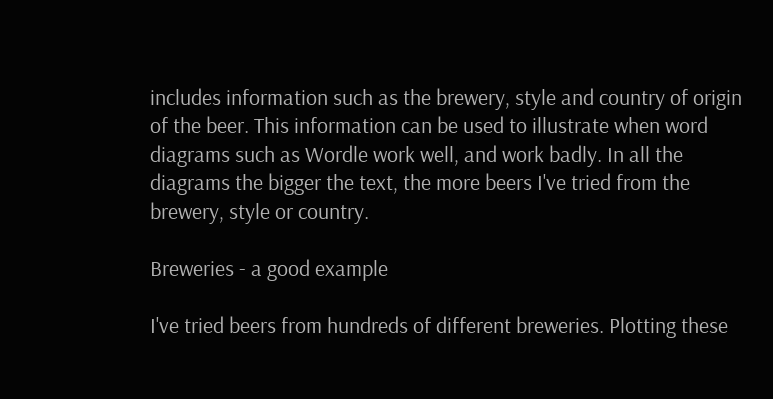includes information such as the brewery, style and country of origin of the beer. This information can be used to illustrate when word diagrams such as Wordle work well, and work badly. In all the diagrams the bigger the text, the more beers I've tried from the brewery, style or country.

Breweries - a good example

I've tried beers from hundreds of different breweries. Plotting these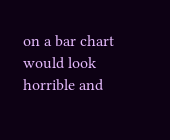on a bar chart would look horrible and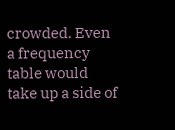crowded. Even a frequency table would take up a side of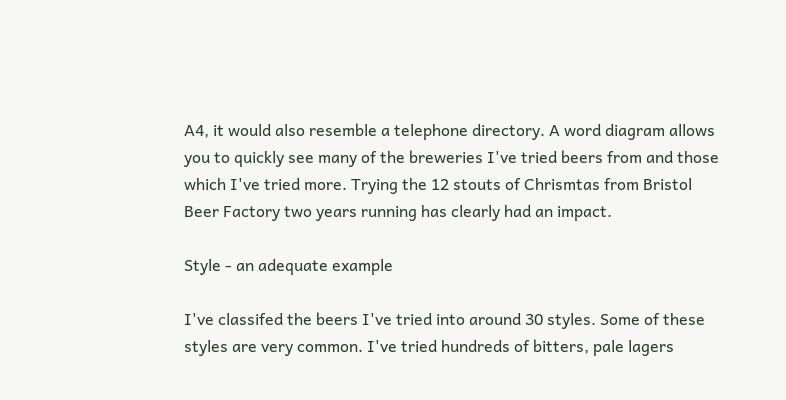A4, it would also resemble a telephone directory. A word diagram allows you to quickly see many of the breweries I've tried beers from and those which I've tried more. Trying the 12 stouts of Chrismtas from Bristol Beer Factory two years running has clearly had an impact.

Style - an adequate example

I've classifed the beers I've tried into around 30 styles. Some of these styles are very common. I've tried hundreds of bitters, pale lagers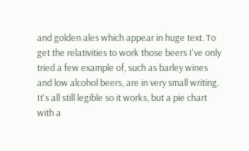and golden ales which appear in huge text. To get the relativities to work those beers I've only tried a few example of, such as barley wines and low alcohol beers, are in very small writing. It's all still legible so it works, but a pie chart with a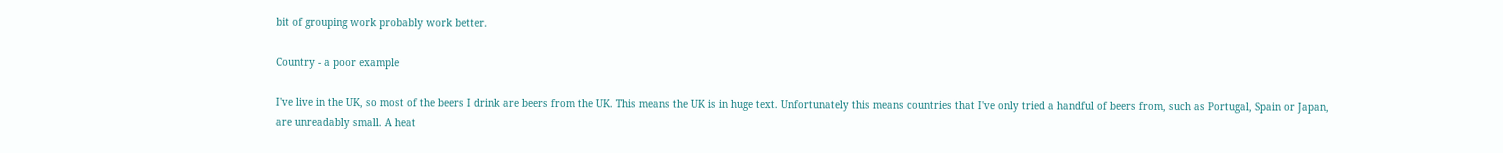bit of grouping work probably work better.

Country - a poor example

I've live in the UK, so most of the beers I drink are beers from the UK. This means the UK is in huge text. Unfortunately this means countries that I've only tried a handful of beers from, such as Portugal, Spain or Japan, are unreadably small. A heat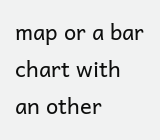map or a bar chart with an other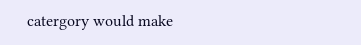catergory would make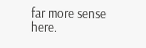far more sense here.